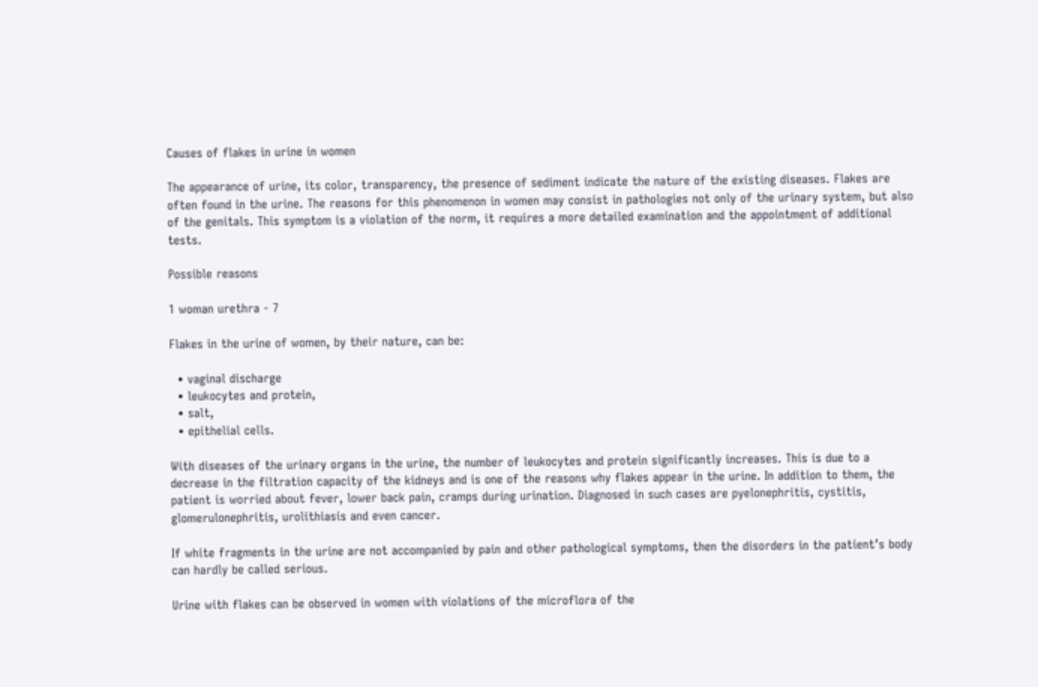Causes of flakes in urine in women

The appearance of urine, its color, transparency, the presence of sediment indicate the nature of the existing diseases. Flakes are often found in the urine. The reasons for this phenomenon in women may consist in pathologies not only of the urinary system, but also of the genitals. This symptom is a violation of the norm, it requires a more detailed examination and the appointment of additional tests.

Possible reasons

1 woman urethra - 7

Flakes in the urine of women, by their nature, can be:

  • vaginal discharge
  • leukocytes and protein,
  • salt,
  • epithelial cells.

With diseases of the urinary organs in the urine, the number of leukocytes and protein significantly increases. This is due to a decrease in the filtration capacity of the kidneys and is one of the reasons why flakes appear in the urine. In addition to them, the patient is worried about fever, lower back pain, cramps during urination. Diagnosed in such cases are pyelonephritis, cystitis, glomerulonephritis, urolithiasis and even cancer.

If white fragments in the urine are not accompanied by pain and other pathological symptoms, then the disorders in the patient’s body can hardly be called serious.

Urine with flakes can be observed in women with violations of the microflora of the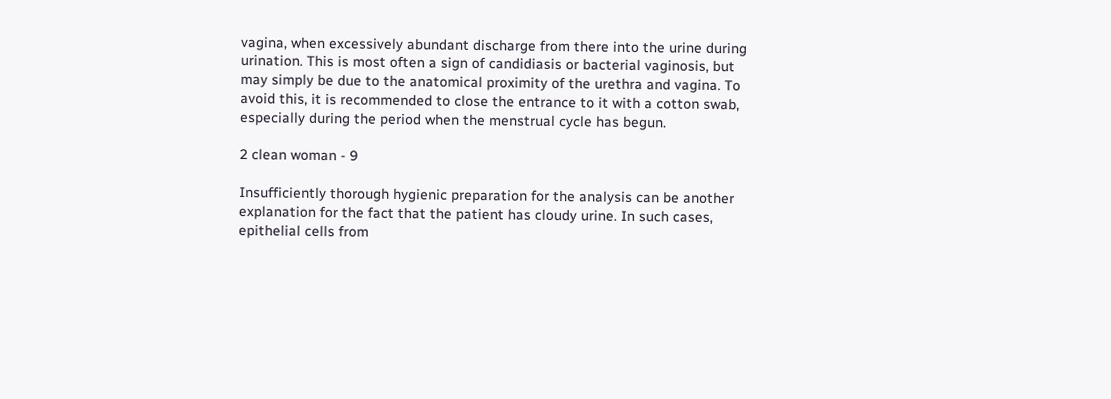vagina, when excessively abundant discharge from there into the urine during urination. This is most often a sign of candidiasis or bacterial vaginosis, but may simply be due to the anatomical proximity of the urethra and vagina. To avoid this, it is recommended to close the entrance to it with a cotton swab, especially during the period when the menstrual cycle has begun.

2 clean woman - 9

Insufficiently thorough hygienic preparation for the analysis can be another explanation for the fact that the patient has cloudy urine. In such cases, epithelial cells from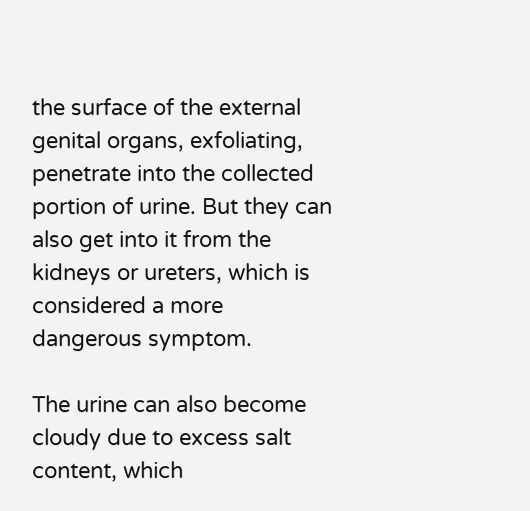the surface of the external genital organs, exfoliating, penetrate into the collected portion of urine. But they can also get into it from the kidneys or ureters, which is considered a more dangerous symptom.

The urine can also become cloudy due to excess salt content, which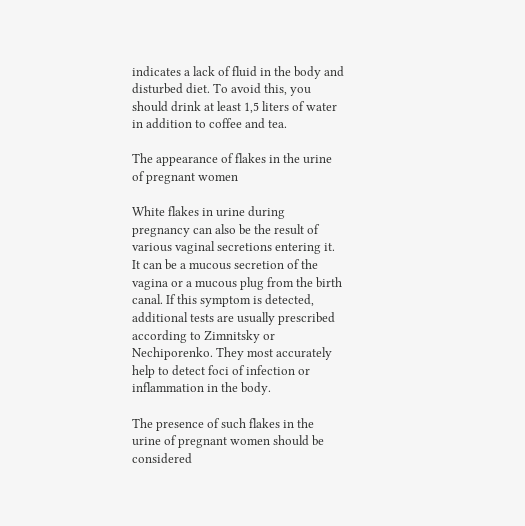indicates a lack of fluid in the body and disturbed diet. To avoid this, you should drink at least 1,5 liters of water in addition to coffee and tea.

The appearance of flakes in the urine of pregnant women

White flakes in urine during pregnancy can also be the result of various vaginal secretions entering it. It can be a mucous secretion of the vagina or a mucous plug from the birth canal. If this symptom is detected, additional tests are usually prescribed according to Zimnitsky or Nechiporenko. They most accurately help to detect foci of infection or inflammation in the body.

The presence of such flakes in the urine of pregnant women should be considered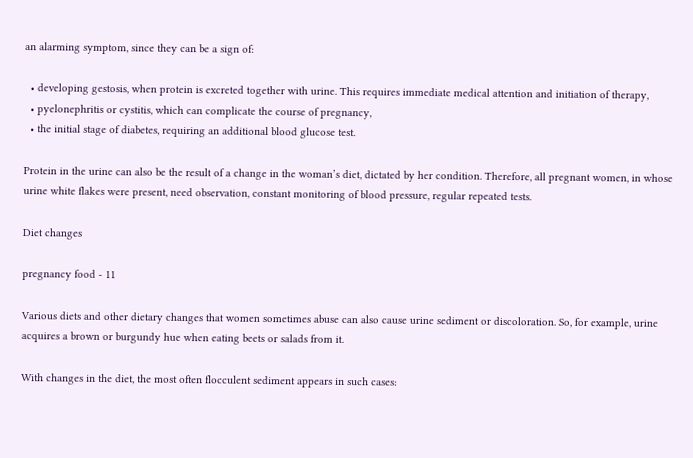an alarming symptom, since they can be a sign of:

  • developing gestosis, when protein is excreted together with urine. This requires immediate medical attention and initiation of therapy,
  • pyelonephritis or cystitis, which can complicate the course of pregnancy,
  • the initial stage of diabetes, requiring an additional blood glucose test.

Protein in the urine can also be the result of a change in the woman’s diet, dictated by her condition. Therefore, all pregnant women, in whose urine white flakes were present, need observation, constant monitoring of blood pressure, regular repeated tests.

Diet changes

pregnancy food - 11

Various diets and other dietary changes that women sometimes abuse can also cause urine sediment or discoloration. So, for example, urine acquires a brown or burgundy hue when eating beets or salads from it.

With changes in the diet, the most often flocculent sediment appears in such cases: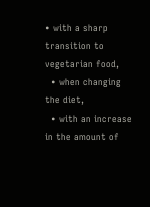• with a sharp transition to vegetarian food,
  • when changing the diet,
  • with an increase in the amount of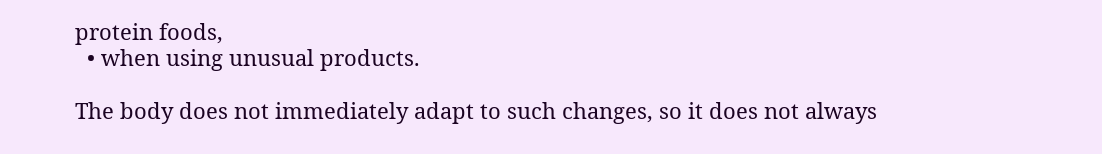protein foods,
  • when using unusual products.

The body does not immediately adapt to such changes, so it does not always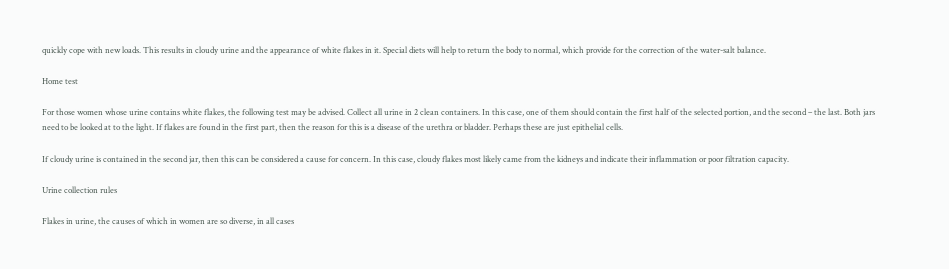quickly cope with new loads. This results in cloudy urine and the appearance of white flakes in it. Special diets will help to return the body to normal, which provide for the correction of the water-salt balance.

Home test

For those women whose urine contains white flakes, the following test may be advised. Collect all urine in 2 clean containers. In this case, one of them should contain the first half of the selected portion, and the second – the last. Both jars need to be looked at to the light. If flakes are found in the first part, then the reason for this is a disease of the urethra or bladder. Perhaps these are just epithelial cells.

If cloudy urine is contained in the second jar, then this can be considered a cause for concern. In this case, cloudy flakes most likely came from the kidneys and indicate their inflammation or poor filtration capacity.

Urine collection rules

Flakes in urine, the causes of which in women are so diverse, in all cases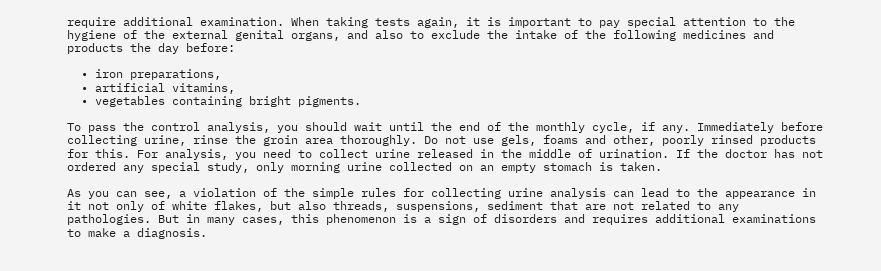require additional examination. When taking tests again, it is important to pay special attention to the hygiene of the external genital organs, and also to exclude the intake of the following medicines and products the day before:

  • iron preparations,
  • artificial vitamins,
  • vegetables containing bright pigments.

To pass the control analysis, you should wait until the end of the monthly cycle, if any. Immediately before collecting urine, rinse the groin area thoroughly. Do not use gels, foams and other, poorly rinsed products for this. For analysis, you need to collect urine released in the middle of urination. If the doctor has not ordered any special study, only morning urine collected on an empty stomach is taken.

As you can see, a violation of the simple rules for collecting urine analysis can lead to the appearance in it not only of white flakes, but also threads, suspensions, sediment that are not related to any pathologies. But in many cases, this phenomenon is a sign of disorders and requires additional examinations to make a diagnosis.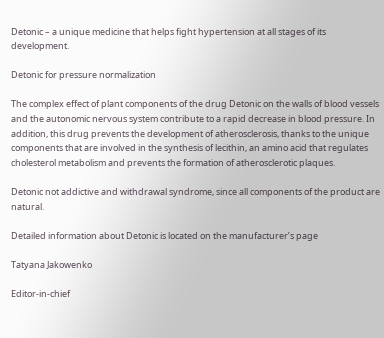Detonic – a unique medicine that helps fight hypertension at all stages of its development.

Detonic for pressure normalization

The complex effect of plant components of the drug Detonic on the walls of blood vessels and the autonomic nervous system contribute to a rapid decrease in blood pressure. In addition, this drug prevents the development of atherosclerosis, thanks to the unique components that are involved in the synthesis of lecithin, an amino acid that regulates cholesterol metabolism and prevents the formation of atherosclerotic plaques.

Detonic not addictive and withdrawal syndrome, since all components of the product are natural.

Detailed information about Detonic is located on the manufacturer’s page

Tatyana Jakowenko

Editor-in-chief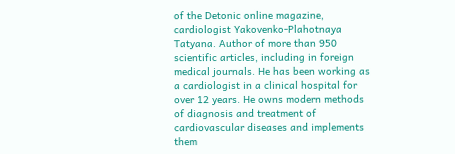of the Detonic online magazine, cardiologist Yakovenko-Plahotnaya Tatyana. Author of more than 950 scientific articles, including in foreign medical journals. He has been working as a cardiologist in a clinical hospital for over 12 years. He owns modern methods of diagnosis and treatment of cardiovascular diseases and implements them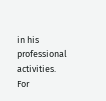in his professional activities. For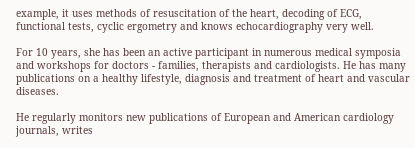example, it uses methods of resuscitation of the heart, decoding of ECG, functional tests, cyclic ergometry and knows echocardiography very well.

For 10 years, she has been an active participant in numerous medical symposia and workshops for doctors - families, therapists and cardiologists. He has many publications on a healthy lifestyle, diagnosis and treatment of heart and vascular diseases.

He regularly monitors new publications of European and American cardiology journals, writes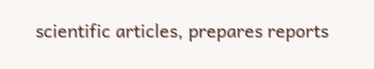scientific articles, prepares reports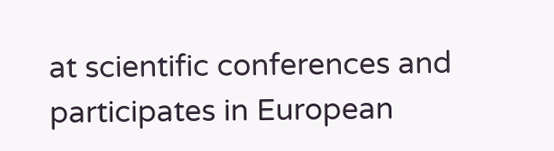at scientific conferences and participates in European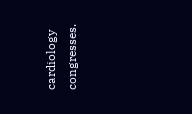cardiology congresses.